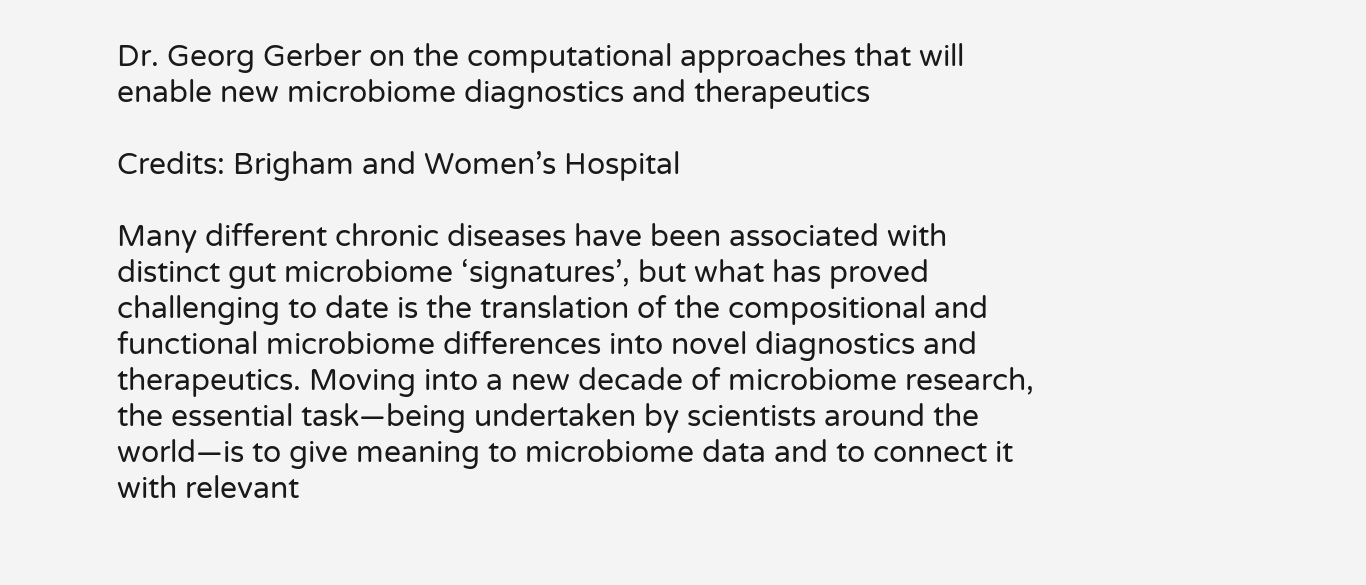Dr. Georg Gerber on the computational approaches that will enable new microbiome diagnostics and therapeutics

Credits: Brigham and Women’s Hospital

Many different chronic diseases have been associated with distinct gut microbiome ‘signatures’, but what has proved challenging to date is the translation of the compositional and functional microbiome differences into novel diagnostics and therapeutics. Moving into a new decade of microbiome research, the essential task—being undertaken by scientists around the world—is to give meaning to microbiome data and to connect it with relevant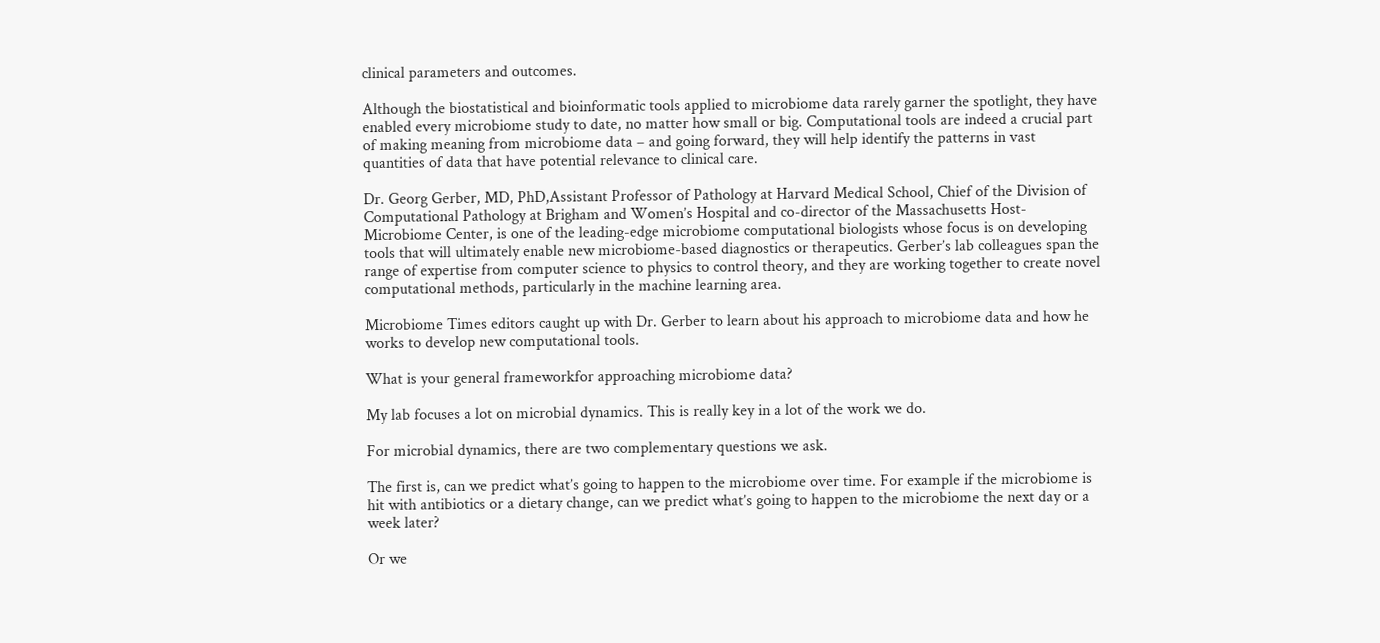clinical parameters and outcomes.

Although the biostatistical and bioinformatic tools applied to microbiome data rarely garner the spotlight, they have enabled every microbiome study to date, no matter how small or big. Computational tools are indeed a crucial part of making meaning from microbiome data – and going forward, they will help identify the patterns in vast quantities of data that have potential relevance to clinical care.

Dr. Georg Gerber, MD, PhD,Assistant Professor of Pathology at Harvard Medical School, Chief of the Division of Computational Pathology at Brigham and Women’s Hospital and co-director of the Massachusetts Host-Microbiome Center, is one of the leading-edge microbiome computational biologists whose focus is on developing tools that will ultimately enable new microbiome-based diagnostics or therapeutics. Gerber’s lab colleagues span the range of expertise from computer science to physics to control theory, and they are working together to create novel computational methods, particularly in the machine learning area.

Microbiome Times editors caught up with Dr. Gerber to learn about his approach to microbiome data and how he works to develop new computational tools.

What is your general frameworkfor approaching microbiome data?

My lab focuses a lot on microbial dynamics. This is really key in a lot of the work we do.

For microbial dynamics, there are two complementary questions we ask.

The first is, can we predict what’s going to happen to the microbiome over time. For example if the microbiome is hit with antibiotics or a dietary change, can we predict what’s going to happen to the microbiome the next day or a week later?

Or we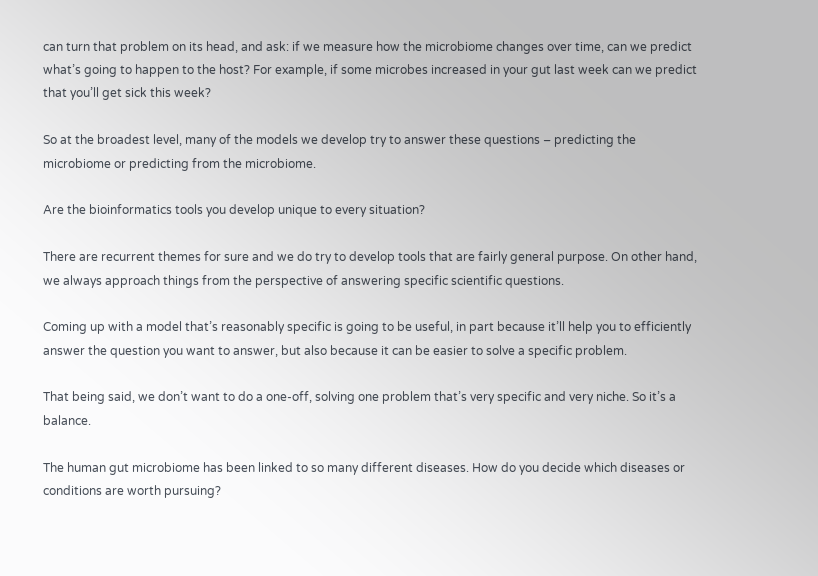can turn that problem on its head, and ask: if we measure how the microbiome changes over time, can we predict what’s going to happen to the host? For example, if some microbes increased in your gut last week can we predict that you’ll get sick this week?

So at the broadest level, many of the models we develop try to answer these questions – predicting the microbiome or predicting from the microbiome.

Are the bioinformatics tools you develop unique to every situation?

There are recurrent themes for sure and we do try to develop tools that are fairly general purpose. On other hand, we always approach things from the perspective of answering specific scientific questions.

Coming up with a model that’s reasonably specific is going to be useful, in part because it’ll help you to efficiently answer the question you want to answer, but also because it can be easier to solve a specific problem.

That being said, we don’t want to do a one-off, solving one problem that’s very specific and very niche. So it’s a balance.

The human gut microbiome has been linked to so many different diseases. How do you decide which diseases or conditions are worth pursuing?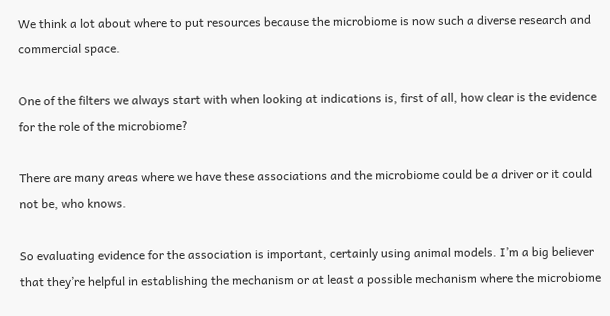We think a lot about where to put resources because the microbiome is now such a diverse research and commercial space.

One of the filters we always start with when looking at indications is, first of all, how clear is the evidence for the role of the microbiome?

There are many areas where we have these associations and the microbiome could be a driver or it could not be, who knows.

So evaluating evidence for the association is important, certainly using animal models. I’m a big believer that they’re helpful in establishing the mechanism or at least a possible mechanism where the microbiome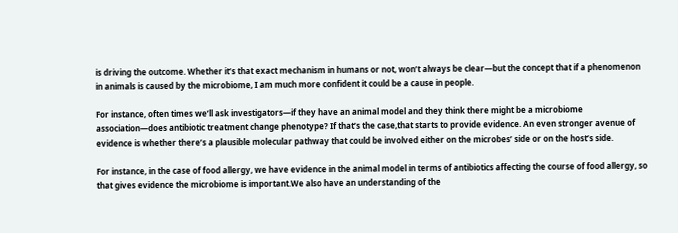is driving the outcome. Whether it’s that exact mechanism in humans or not, won’t always be clear—but the concept that if a phenomenon in animals is caused by the microbiome, I am much more confident it could be a cause in people.

For instance, often times we’ll ask investigators—if they have an animal model and they think there might be a microbiome association—does antibiotic treatment change phenotype? If that’s the case,that starts to provide evidence. An even stronger avenue of evidence is whether there’s a plausible molecular pathway that could be involved either on the microbes’ side or on the host’s side.

For instance, in the case of food allergy, we have evidence in the animal model in terms of antibiotics affecting the course of food allergy, so that gives evidence the microbiome is important.We also have an understanding of the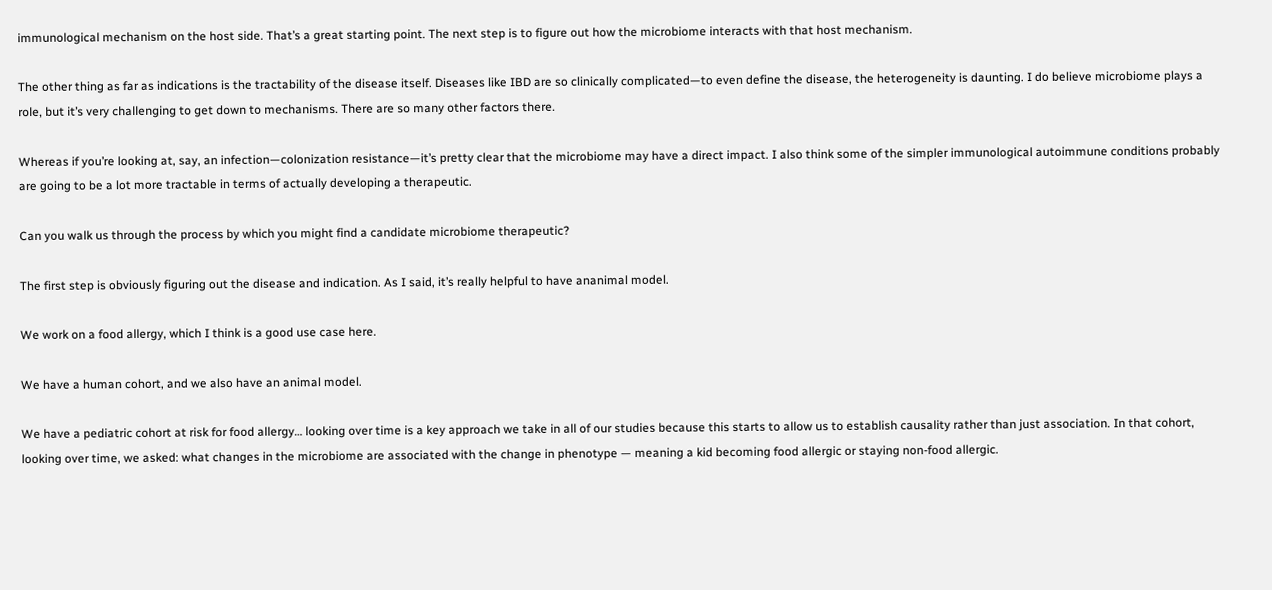immunological mechanism on the host side. That’s a great starting point. The next step is to figure out how the microbiome interacts with that host mechanism.

The other thing as far as indications is the tractability of the disease itself. Diseases like IBD are so clinically complicated—to even define the disease, the heterogeneity is daunting. I do believe microbiome plays a role, but it’s very challenging to get down to mechanisms. There are so many other factors there.

Whereas if you’re looking at, say, an infection—colonization resistance—it’s pretty clear that the microbiome may have a direct impact. I also think some of the simpler immunological autoimmune conditions probably are going to be a lot more tractable in terms of actually developing a therapeutic.

Can you walk us through the process by which you might find a candidate microbiome therapeutic?

The first step is obviously figuring out the disease and indication. As I said, it’s really helpful to have ananimal model.

We work on a food allergy, which I think is a good use case here.

We have a human cohort, and we also have an animal model.

We have a pediatric cohort at risk for food allergy… looking over time is a key approach we take in all of our studies because this starts to allow us to establish causality rather than just association. In that cohort, looking over time, we asked: what changes in the microbiome are associated with the change in phenotype — meaning a kid becoming food allergic or staying non-food allergic.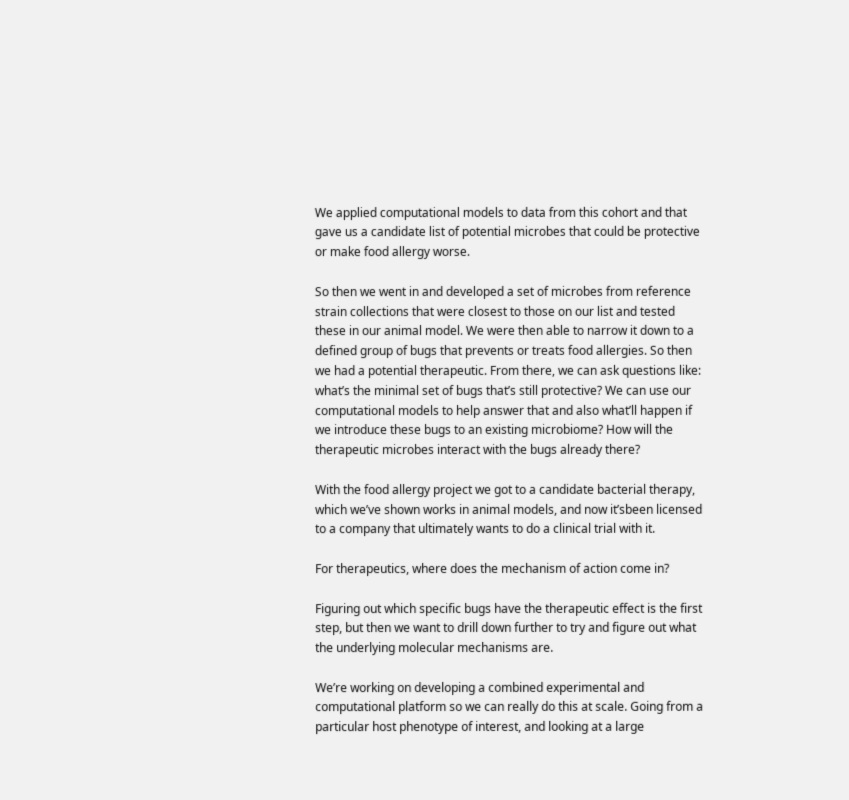We applied computational models to data from this cohort and that gave us a candidate list of potential microbes that could be protective or make food allergy worse.

So then we went in and developed a set of microbes from reference strain collections that were closest to those on our list and tested these in our animal model. We were then able to narrow it down to a defined group of bugs that prevents or treats food allergies. So then we had a potential therapeutic. From there, we can ask questions like: what’s the minimal set of bugs that’s still protective? We can use our computational models to help answer that and also what’ll happen if we introduce these bugs to an existing microbiome? How will the therapeutic microbes interact with the bugs already there?

With the food allergy project we got to a candidate bacterial therapy, which we’ve shown works in animal models, and now it’sbeen licensed to a company that ultimately wants to do a clinical trial with it.

For therapeutics, where does the mechanism of action come in?

Figuring out which specific bugs have the therapeutic effect is the first step, but then we want to drill down further to try and figure out what the underlying molecular mechanisms are.

We’re working on developing a combined experimental and computational platform so we can really do this at scale. Going from a particular host phenotype of interest, and looking at a large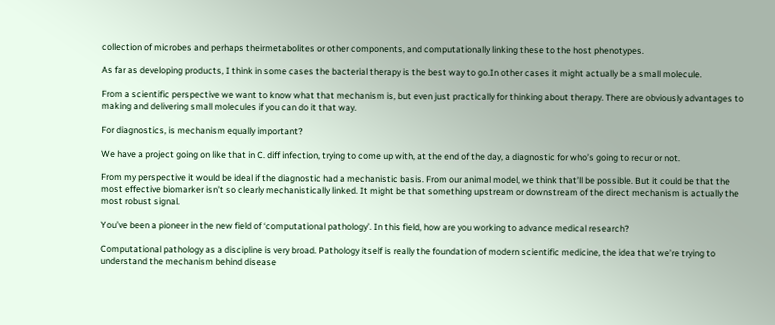collection of microbes and perhaps theirmetabolites or other components, and computationally linking these to the host phenotypes.

As far as developing products, I think in some cases the bacterial therapy is the best way to go.In other cases it might actually be a small molecule.

From a scientific perspective we want to know what that mechanism is, but even just practically for thinking about therapy. There are obviously advantages to making and delivering small molecules if you can do it that way.

For diagnostics, is mechanism equally important?

We have a project going on like that in C. diff infection, trying to come up with, at the end of the day, a diagnostic for who’s going to recur or not.

From my perspective it would be ideal if the diagnostic had a mechanistic basis. From our animal model, we think that’ll be possible. But it could be that the most effective biomarker isn’t so clearly mechanistically linked. It might be that something upstream or downstream of the direct mechanism is actually the most robust signal.

You’ve been a pioneer in the new field of ‘computational pathology’. In this field, how are you working to advance medical research?

Computational pathology as a discipline is very broad. Pathology itself is really the foundation of modern scientific medicine, the idea that we’re trying to understand the mechanism behind disease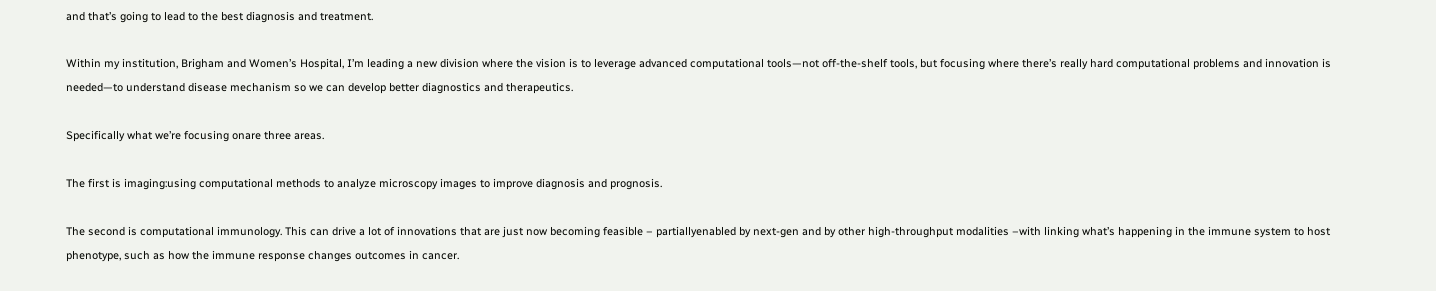and that’s going to lead to the best diagnosis and treatment.

Within my institution, Brigham and Women’s Hospital, I’m leading a new division where the vision is to leverage advanced computational tools—not off-the-shelf tools, but focusing where there’s really hard computational problems and innovation is needed—to understand disease mechanism so we can develop better diagnostics and therapeutics.

Specifically what we’re focusing onare three areas.

The first is imaging:using computational methods to analyze microscopy images to improve diagnosis and prognosis.

The second is computational immunology. This can drive a lot of innovations that are just now becoming feasible – partiallyenabled by next-gen and by other high-throughput modalities –with linking what’s happening in the immune system to host phenotype, such as how the immune response changes outcomes in cancer.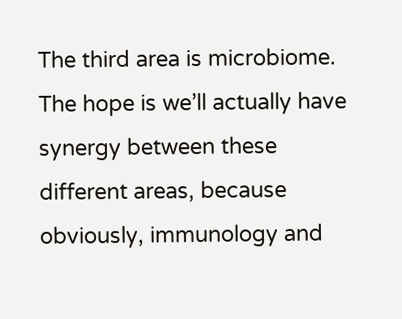The third area is microbiome. The hope is we’ll actually have synergy between these different areas, because obviously, immunology and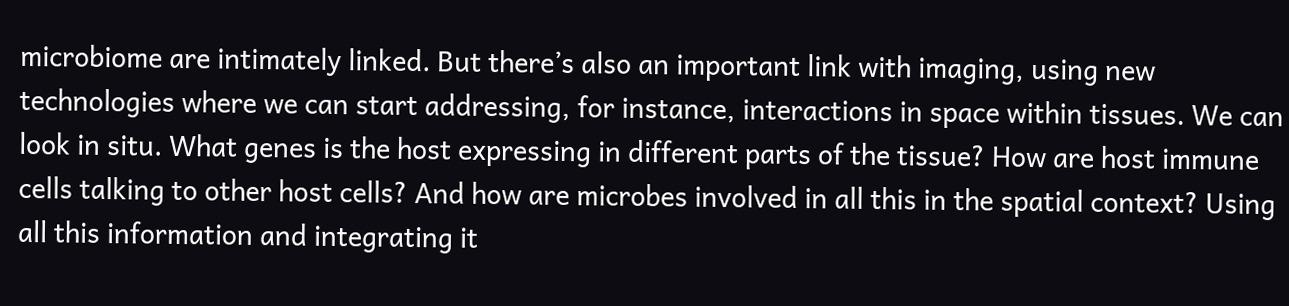microbiome are intimately linked. But there’s also an important link with imaging, using new technologies where we can start addressing, for instance, interactions in space within tissues. We can look in situ. What genes is the host expressing in different parts of the tissue? How are host immune cells talking to other host cells? And how are microbes involved in all this in the spatial context? Using all this information and integrating it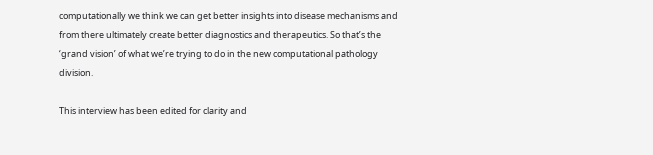computationally we think we can get better insights into disease mechanisms and from there ultimately create better diagnostics and therapeutics. So that’s the ‘grand vision’ of what we’re trying to do in the new computational pathology division.

This interview has been edited for clarity and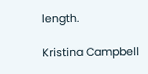length.

Kristina Campbell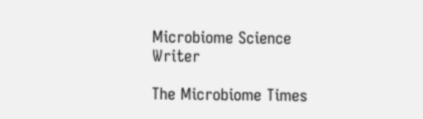Microbiome Science Writer

The Microbiome Times